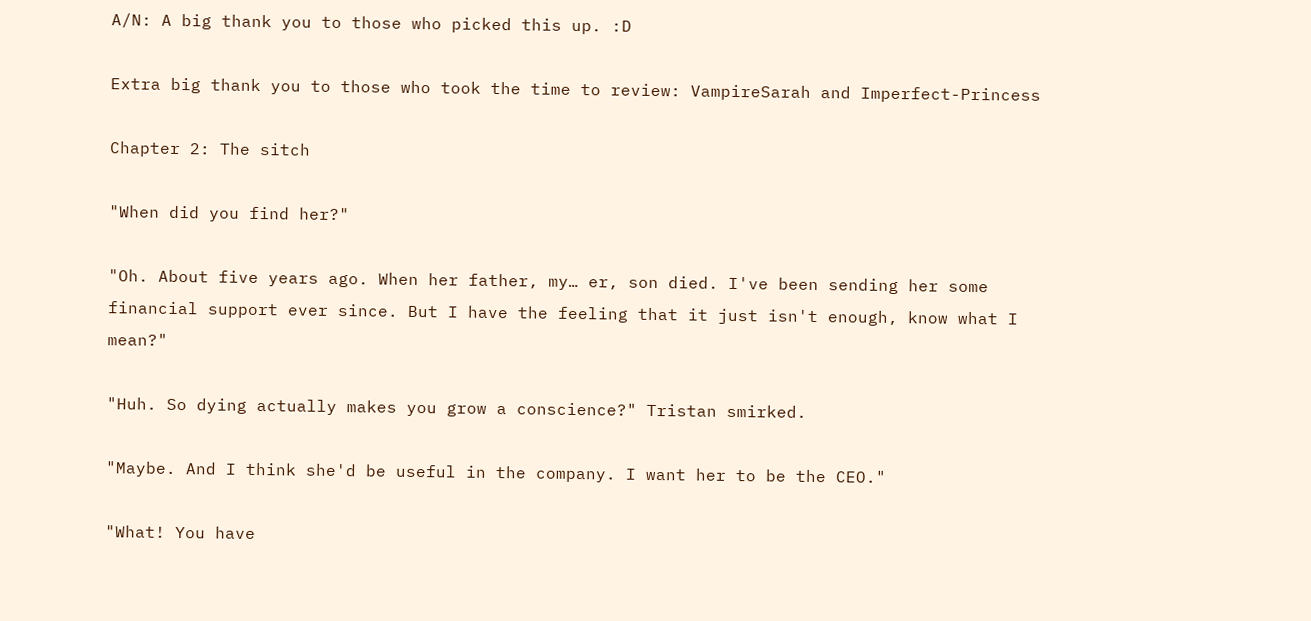A/N: A big thank you to those who picked this up. :D

Extra big thank you to those who took the time to review: VampireSarah and Imperfect-Princess

Chapter 2: The sitch

"When did you find her?"

"Oh. About five years ago. When her father, my… er, son died. I've been sending her some financial support ever since. But I have the feeling that it just isn't enough, know what I mean?"

"Huh. So dying actually makes you grow a conscience?" Tristan smirked.

"Maybe. And I think she'd be useful in the company. I want her to be the CEO."

"What! You have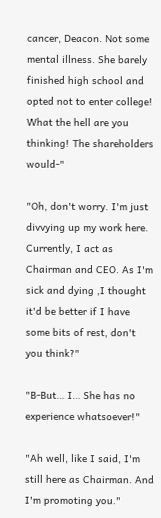cancer, Deacon. Not some mental illness. She barely finished high school and opted not to enter college! What the hell are you thinking! The shareholders would-"

"Oh, don't worry. I'm just divvying up my work here. Currently, I act as Chairman and CEO. As I'm sick and dying ,I thought it'd be better if I have some bits of rest, don't you think?"

"B-But… I… She has no experience whatsoever!"

"Ah well, like I said, I'm still here as Chairman. And I'm promoting you."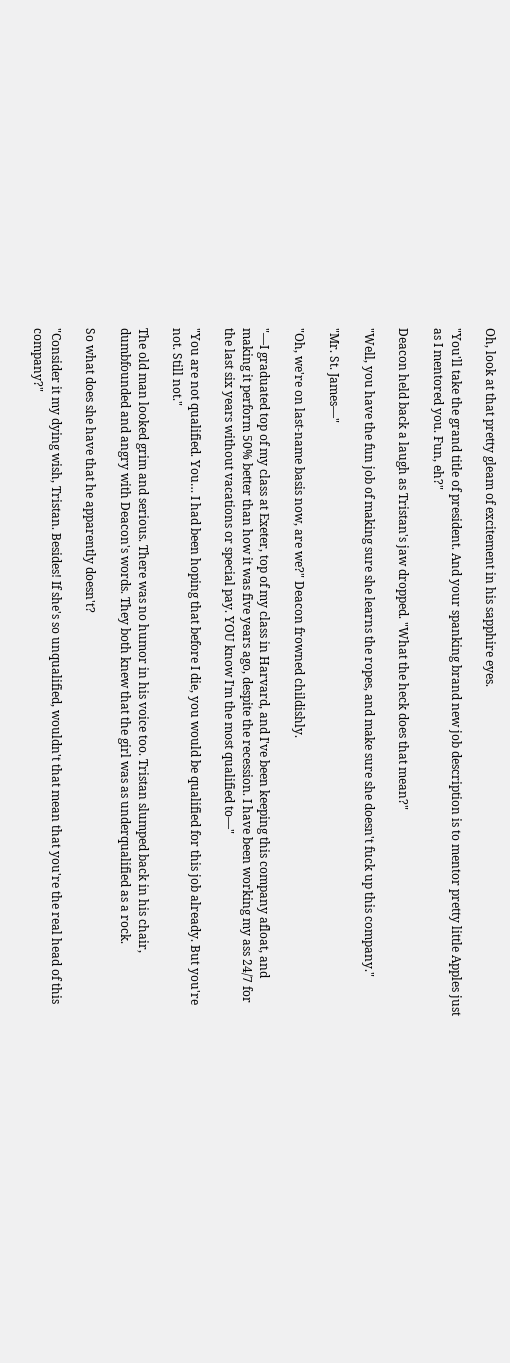Oh, look at that pretty gleam of excitement in his sapphire eyes.

"You'll take the grand title of president. And your spanking brand new job description is to mentor pretty little Apples just as I mentored you. Fun, eh?"

Deacon held back a laugh as Tristan's jaw dropped. "What the heck does that mean?"

"Well, you have the fun job of making sure she learns the ropes, and make sure she doesn't fuck up this company."

"Mr. St. James—"

"Oh, we're on last-name basis now, are we?" Deacon frowned childishly.

"—I graduated top of my class at Exeter, top of my class in Harvard, and I've been keeping this company afloat, and making it perform 50% better than how it was five years ago, despite the recession. I have been working my ass 24/7 for the last six years without vacations or special pay. YOU know I'm the most qualified to—"

"You are not qualified. You… I had been hoping that before I die, you would be qualified for this job already. But you're not. Still not."

The old man looked grim and serious. There was no humor in his voice too. Tristan slumped back in his chair, dumbfounded and angry with Deacon's words. They both knew that the girl was as underqualified as a rock.

So what does she have that he apparently doesn't?

"Consider it my dying wish, Tristan. Besides! If she's so unqualified, wouldn't that mean that you're the real head of this company?"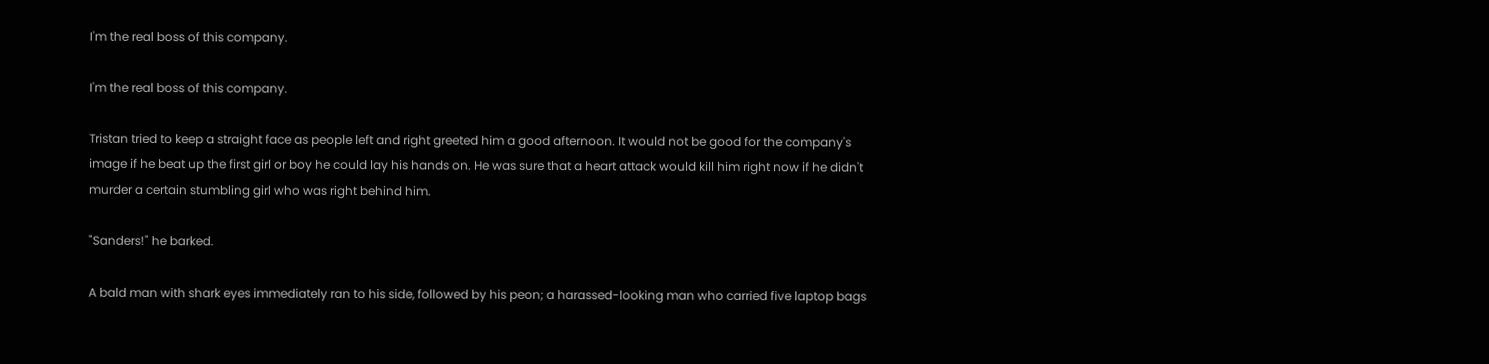I'm the real boss of this company.

I'm the real boss of this company.

Tristan tried to keep a straight face as people left and right greeted him a good afternoon. It would not be good for the company's image if he beat up the first girl or boy he could lay his hands on. He was sure that a heart attack would kill him right now if he didn't murder a certain stumbling girl who was right behind him.

"Sanders!" he barked.

A bald man with shark eyes immediately ran to his side, followed by his peon; a harassed-looking man who carried five laptop bags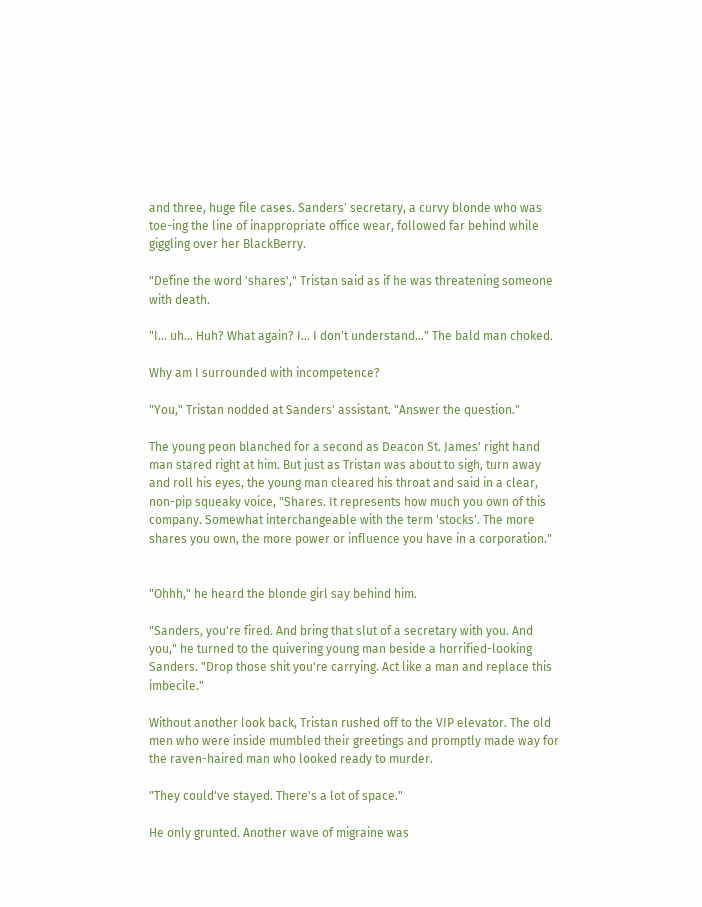and three, huge file cases. Sanders' secretary, a curvy blonde who was toe-ing the line of inappropriate office wear, followed far behind while giggling over her BlackBerry.

"Define the word 'shares'," Tristan said as if he was threatening someone with death.

"I… uh… Huh? What again? I… I don't understand…" The bald man choked.

Why am I surrounded with incompetence?

"You," Tristan nodded at Sanders' assistant. "Answer the question."

The young peon blanched for a second as Deacon St. James' right hand man stared right at him. But just as Tristan was about to sigh, turn away and roll his eyes, the young man cleared his throat and said in a clear, non-pip squeaky voice, "Shares. It represents how much you own of this company. Somewhat interchangeable with the term 'stocks'. The more shares you own, the more power or influence you have in a corporation."


"Ohhh," he heard the blonde girl say behind him.

"Sanders, you're fired. And bring that slut of a secretary with you. And you," he turned to the quivering young man beside a horrified-looking Sanders. "Drop those shit you're carrying. Act like a man and replace this imbecile."

Without another look back, Tristan rushed off to the VIP elevator. The old men who were inside mumbled their greetings and promptly made way for the raven-haired man who looked ready to murder.

"They could've stayed. There's a lot of space."

He only grunted. Another wave of migraine was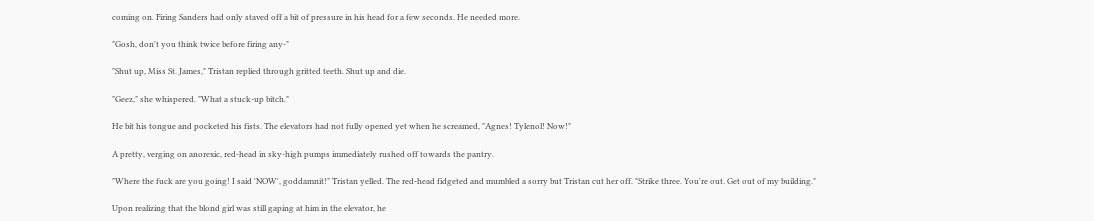coming on. Firing Sanders had only staved off a bit of pressure in his head for a few seconds. He needed more.

"Gosh, don't you think twice before firing any-"

"Shut up, Miss St. James," Tristan replied through gritted teeth. Shut up and die.

"Geez," she whispered. "What a stuck-up bitch."

He bit his tongue and pocketed his fists. The elevators had not fully opened yet when he screamed, "Agnes! Tylenol! Now!"

A pretty, verging on anorexic, red-head in sky-high pumps immediately rushed off towards the pantry.

"Where the fuck are you going! I said 'NOW', goddamnit!" Tristan yelled. The red-head fidgeted and mumbled a sorry but Tristan cut her off. "Strike three. You're out. Get out of my building."

Upon realizing that the blond girl was still gaping at him in the elevator, he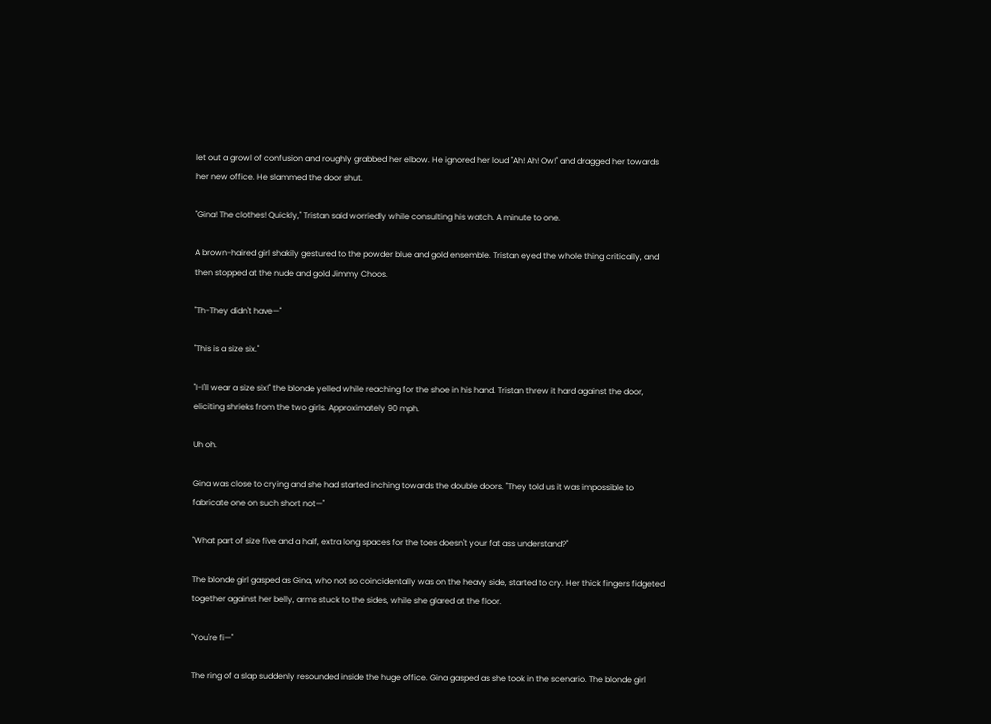let out a growl of confusion and roughly grabbed her elbow. He ignored her loud "Ah! Ah! Ow!" and dragged her towards her new office. He slammed the door shut.

"Gina! The clothes! Quickly," Tristan said worriedly while consulting his watch. A minute to one.

A brown-haired girl shakily gestured to the powder blue and gold ensemble. Tristan eyed the whole thing critically, and then stopped at the nude and gold Jimmy Choos.

"Th-They didn't have—"

"This is a size six."

"I-I'll wear a size six!" the blonde yelled while reaching for the shoe in his hand. Tristan threw it hard against the door, eliciting shrieks from the two girls. Approximately 90 mph.

Uh oh.

Gina was close to crying and she had started inching towards the double doors. "They told us it was impossible to fabricate one on such short not—"

"What part of size five and a half, extra long spaces for the toes doesn't your fat ass understand?"

The blonde girl gasped as Gina, who not so coincidentally was on the heavy side, started to cry. Her thick fingers fidgeted together against her belly, arms stuck to the sides, while she glared at the floor.

"You're fi—"

The ring of a slap suddenly resounded inside the huge office. Gina gasped as she took in the scenario. The blonde girl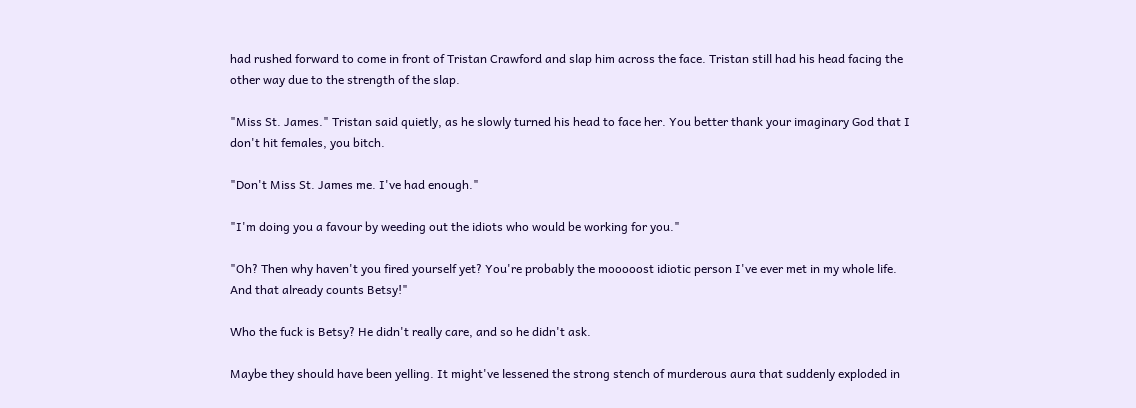had rushed forward to come in front of Tristan Crawford and slap him across the face. Tristan still had his head facing the other way due to the strength of the slap.

"Miss St. James." Tristan said quietly, as he slowly turned his head to face her. You better thank your imaginary God that I don't hit females, you bitch.

"Don't Miss St. James me. I've had enough."

"I'm doing you a favour by weeding out the idiots who would be working for you."

"Oh? Then why haven't you fired yourself yet? You're probably the mooooost idiotic person I've ever met in my whole life. And that already counts Betsy!"

Who the fuck is Betsy? He didn't really care, and so he didn't ask.

Maybe they should have been yelling. It might've lessened the strong stench of murderous aura that suddenly exploded in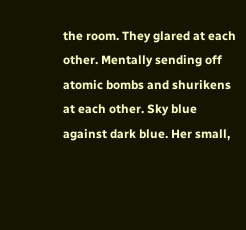the room. They glared at each other. Mentally sending off atomic bombs and shurikens at each other. Sky blue against dark blue. Her small,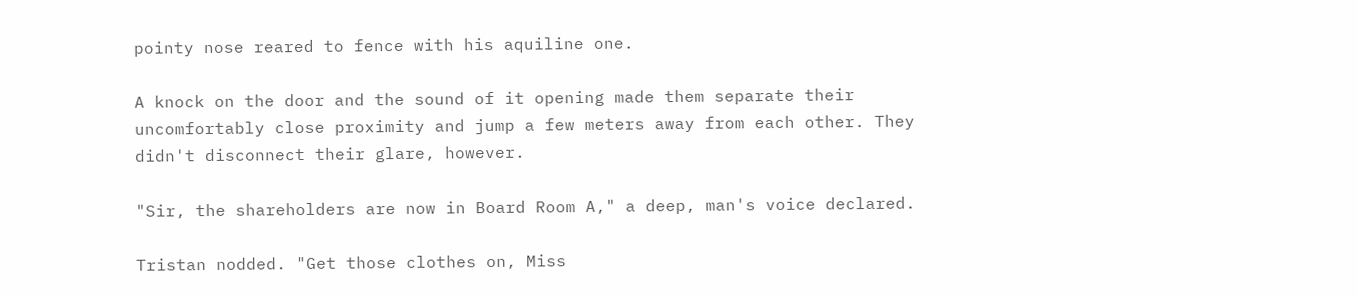pointy nose reared to fence with his aquiline one.

A knock on the door and the sound of it opening made them separate their uncomfortably close proximity and jump a few meters away from each other. They didn't disconnect their glare, however.

"Sir, the shareholders are now in Board Room A," a deep, man's voice declared.

Tristan nodded. "Get those clothes on, Miss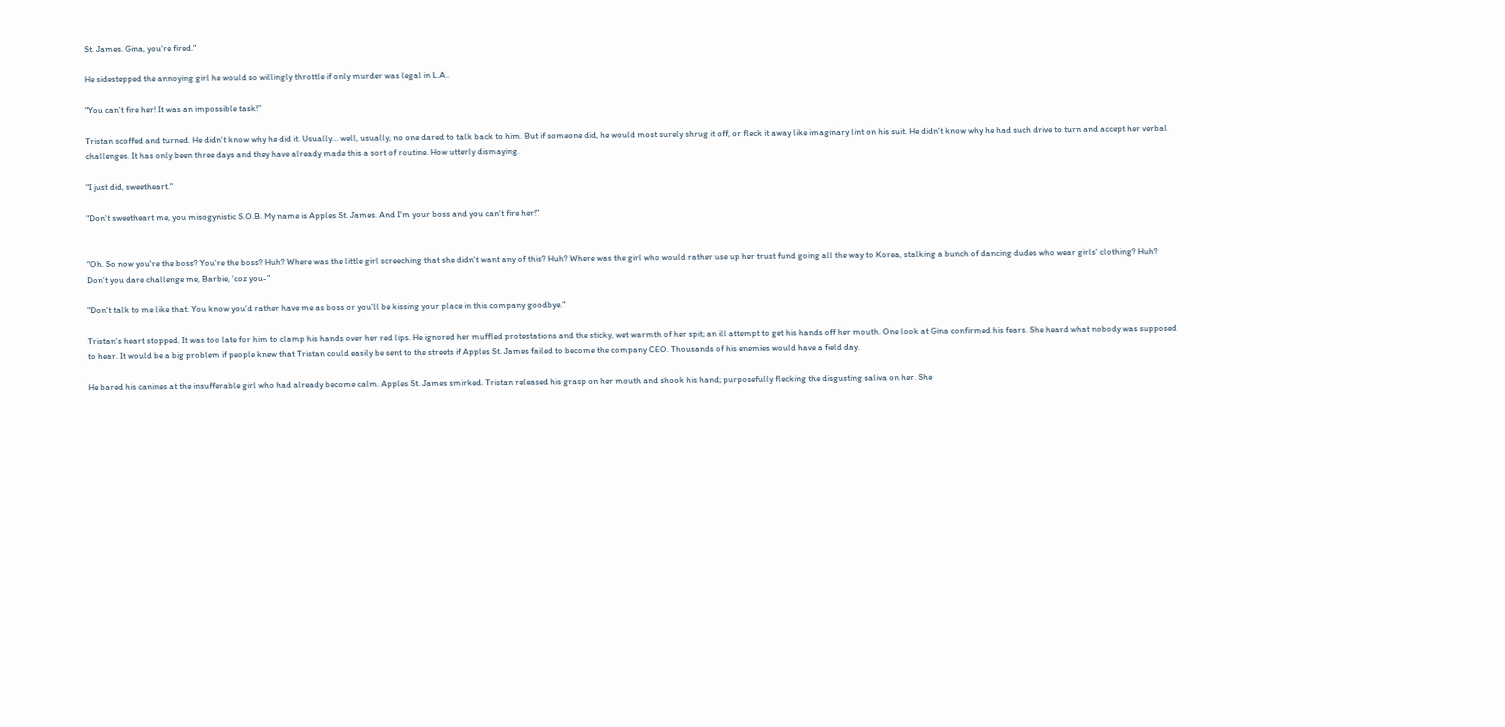St. James. Gina, you're fired."

He sidestepped the annoying girl he would so willingly throttle if only murder was legal in L.A..

"You can't fire her! It was an impossible task!"

Tristan scoffed and turned. He didn't know why he did it. Usually… well, usually, no one dared to talk back to him. But if someone did, he would most surely shrug it off, or fleck it away like imaginary lint on his suit. He didn't know why he had such drive to turn and accept her verbal challenges. It has only been three days and they have already made this a sort of routine. How utterly dismaying.

"I just did, sweetheart."

"Don't sweetheart me, you misogynistic S.O.B. My name is Apples St. James. And I'm your boss and you can't fire her!"


"Oh. So now you're the boss? You're the boss? Huh? Where was the little girl screeching that she didn't want any of this? Huh? Where was the girl who would rather use up her trust fund going all the way to Korea, stalking a bunch of dancing dudes who wear girls' clothing? Huh? Don't you dare challenge me, Barbie, 'coz you-"

"Don't talk to me like that. You know you'd rather have me as boss or you'll be kissing your place in this company goodbye."

Tristan's heart stopped. It was too late for him to clamp his hands over her red lips. He ignored her muffled protestations and the sticky, wet warmth of her spit; an ill attempt to get his hands off her mouth. One look at Gina confirmed his fears. She heard what nobody was supposed to hear. It would be a big problem if people knew that Tristan could easily be sent to the streets if Apples St. James failed to become the company CEO. Thousands of his enemies would have a field day.

He bared his canines at the insufferable girl who had already become calm. Apples St. James smirked. Tristan released his grasp on her mouth and shook his hand; purposefully flecking the disgusting saliva on her. She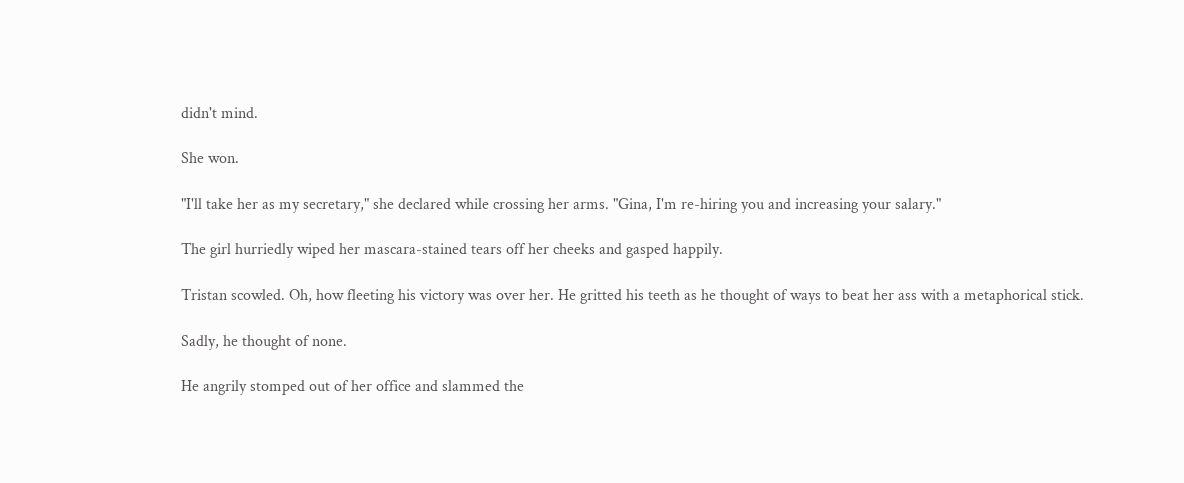didn't mind.

She won.

"I'll take her as my secretary," she declared while crossing her arms. "Gina, I'm re-hiring you and increasing your salary."

The girl hurriedly wiped her mascara-stained tears off her cheeks and gasped happily.

Tristan scowled. Oh, how fleeting his victory was over her. He gritted his teeth as he thought of ways to beat her ass with a metaphorical stick.

Sadly, he thought of none.

He angrily stomped out of her office and slammed the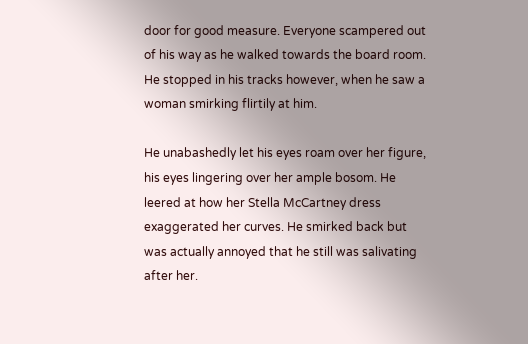door for good measure. Everyone scampered out of his way as he walked towards the board room. He stopped in his tracks however, when he saw a woman smirking flirtily at him.

He unabashedly let his eyes roam over her figure, his eyes lingering over her ample bosom. He leered at how her Stella McCartney dress exaggerated her curves. He smirked back but was actually annoyed that he still was salivating after her.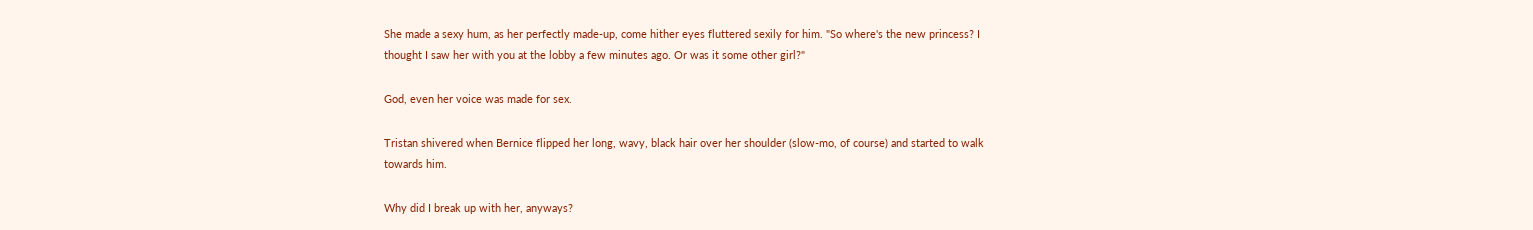She made a sexy hum, as her perfectly made-up, come hither eyes fluttered sexily for him. "So where's the new princess? I thought I saw her with you at the lobby a few minutes ago. Or was it some other girl?"

God, even her voice was made for sex.

Tristan shivered when Bernice flipped her long, wavy, black hair over her shoulder (slow-mo, of course) and started to walk towards him.

Why did I break up with her, anyways?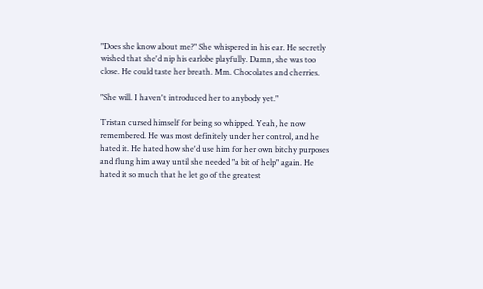"Does she know about me?" She whispered in his ear. He secretly wished that she'd nip his earlobe playfully. Damn, she was too close. He could taste her breath. Mm. Chocolates and cherries.

"She will. I haven't introduced her to anybody yet."

Tristan cursed himself for being so whipped. Yeah, he now remembered. He was most definitely under her control, and he hated it. He hated how she'd use him for her own bitchy purposes and flung him away until she needed "a bit of help" again. He hated it so much that he let go of the greatest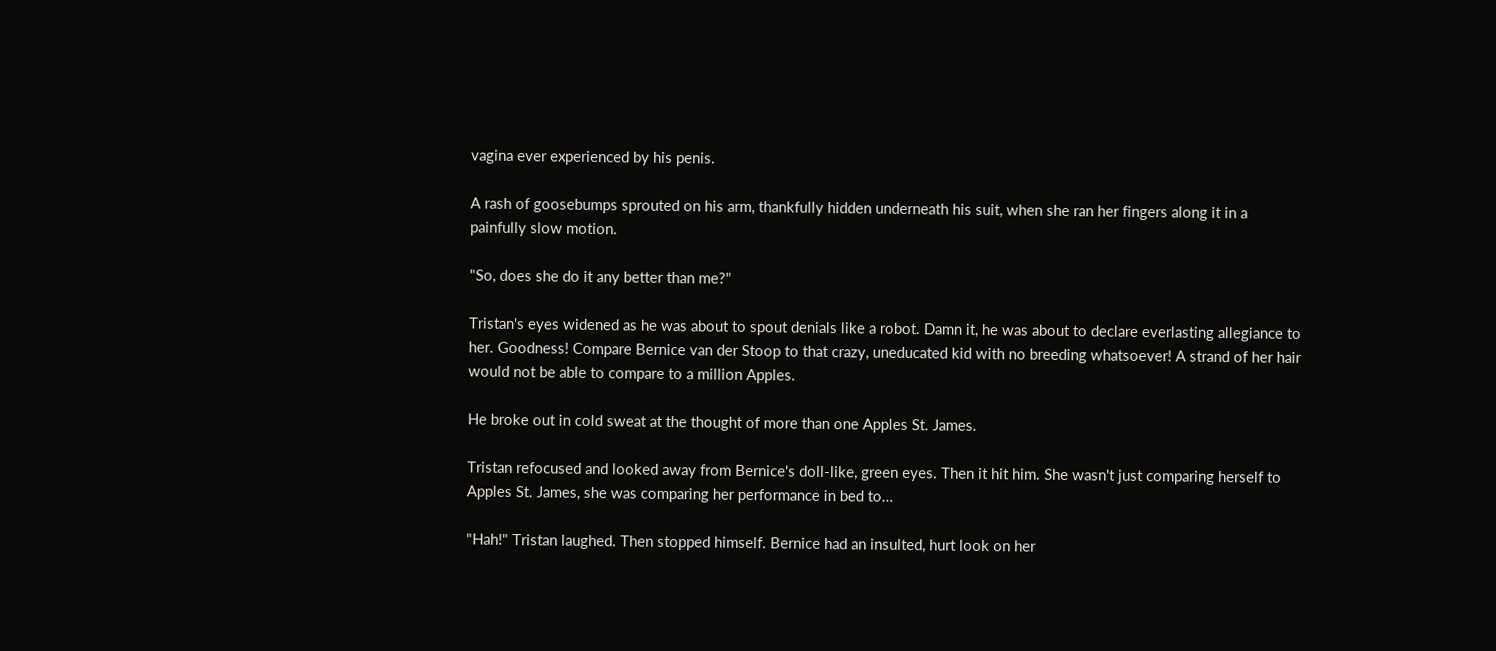vagina ever experienced by his penis.

A rash of goosebumps sprouted on his arm, thankfully hidden underneath his suit, when she ran her fingers along it in a painfully slow motion.

"So, does she do it any better than me?"

Tristan's eyes widened as he was about to spout denials like a robot. Damn it, he was about to declare everlasting allegiance to her. Goodness! Compare Bernice van der Stoop to that crazy, uneducated kid with no breeding whatsoever! A strand of her hair would not be able to compare to a million Apples.

He broke out in cold sweat at the thought of more than one Apples St. James.

Tristan refocused and looked away from Bernice's doll-like, green eyes. Then it hit him. She wasn't just comparing herself to Apples St. James, she was comparing her performance in bed to…

"Hah!" Tristan laughed. Then stopped himself. Bernice had an insulted, hurt look on her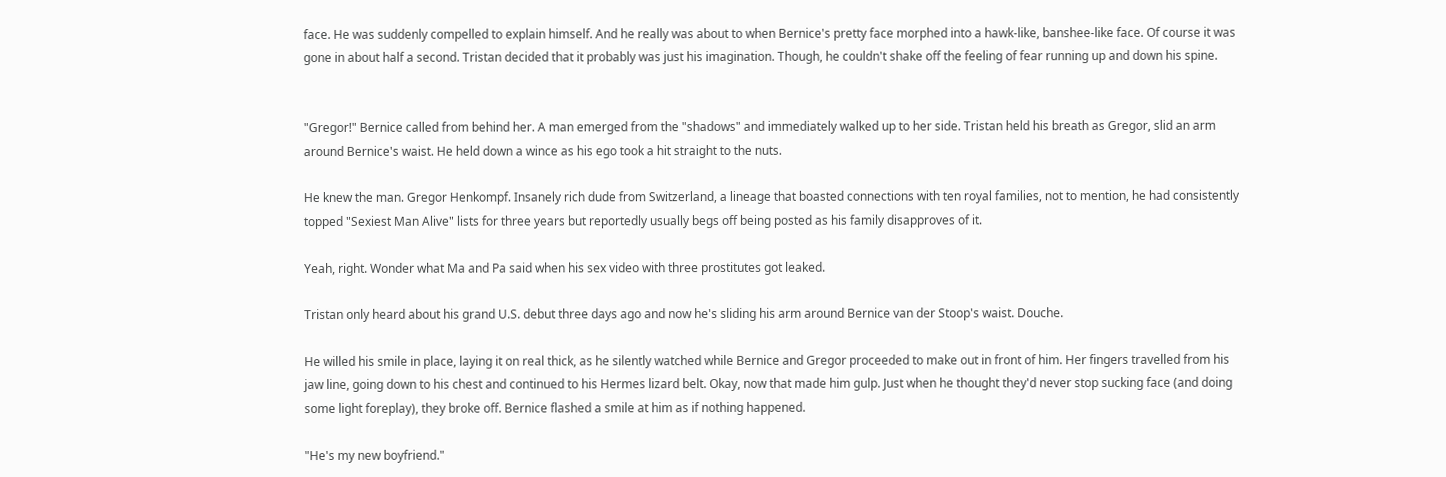face. He was suddenly compelled to explain himself. And he really was about to when Bernice's pretty face morphed into a hawk-like, banshee-like face. Of course it was gone in about half a second. Tristan decided that it probably was just his imagination. Though, he couldn't shake off the feeling of fear running up and down his spine.


"Gregor!" Bernice called from behind her. A man emerged from the "shadows" and immediately walked up to her side. Tristan held his breath as Gregor, slid an arm around Bernice's waist. He held down a wince as his ego took a hit straight to the nuts.

He knew the man. Gregor Henkompf. Insanely rich dude from Switzerland, a lineage that boasted connections with ten royal families, not to mention, he had consistently topped "Sexiest Man Alive" lists for three years but reportedly usually begs off being posted as his family disapproves of it.

Yeah, right. Wonder what Ma and Pa said when his sex video with three prostitutes got leaked.

Tristan only heard about his grand U.S. debut three days ago and now he's sliding his arm around Bernice van der Stoop's waist. Douche.

He willed his smile in place, laying it on real thick, as he silently watched while Bernice and Gregor proceeded to make out in front of him. Her fingers travelled from his jaw line, going down to his chest and continued to his Hermes lizard belt. Okay, now that made him gulp. Just when he thought they'd never stop sucking face (and doing some light foreplay), they broke off. Bernice flashed a smile at him as if nothing happened.

"He's my new boyfriend."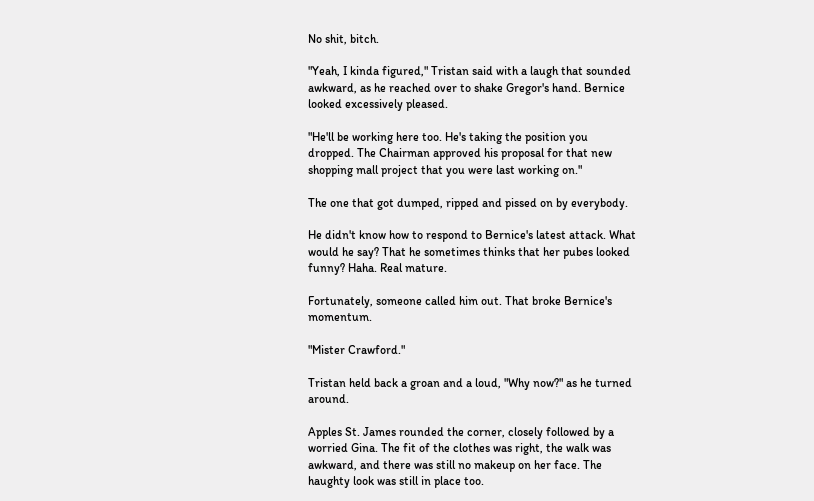No shit, bitch.

"Yeah, I kinda figured," Tristan said with a laugh that sounded awkward, as he reached over to shake Gregor's hand. Bernice looked excessively pleased.

"He'll be working here too. He's taking the position you dropped. The Chairman approved his proposal for that new shopping mall project that you were last working on."

The one that got dumped, ripped and pissed on by everybody.

He didn't know how to respond to Bernice's latest attack. What would he say? That he sometimes thinks that her pubes looked funny? Haha. Real mature.

Fortunately, someone called him out. That broke Bernice's momentum.

"Mister Crawford."

Tristan held back a groan and a loud, "Why now?" as he turned around.

Apples St. James rounded the corner, closely followed by a worried Gina. The fit of the clothes was right, the walk was awkward, and there was still no makeup on her face. The haughty look was still in place too.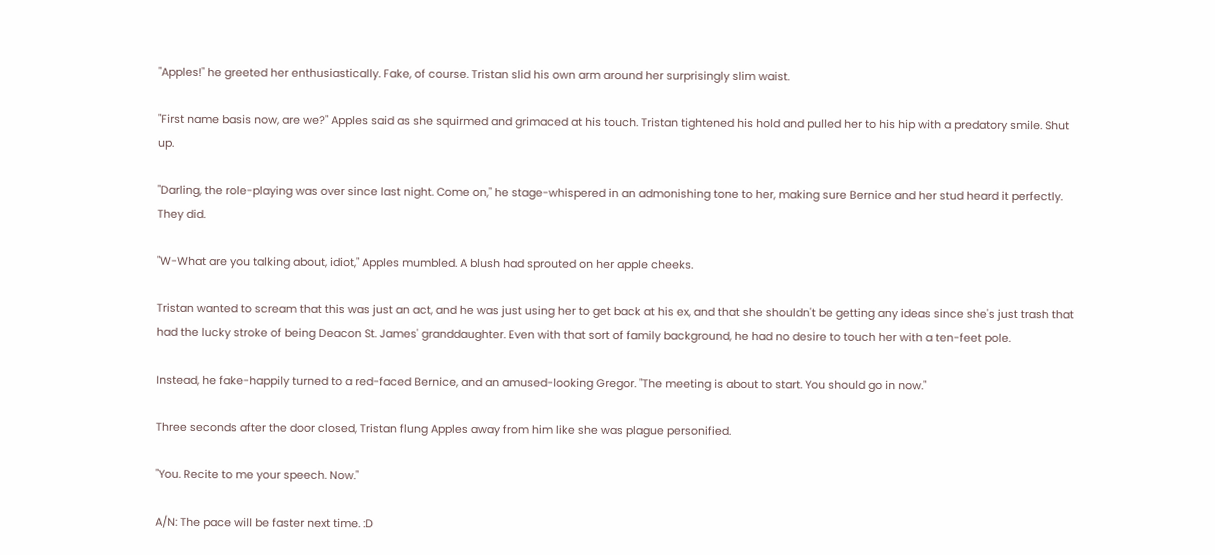"Apples!" he greeted her enthusiastically. Fake, of course. Tristan slid his own arm around her surprisingly slim waist.

"First name basis now, are we?" Apples said as she squirmed and grimaced at his touch. Tristan tightened his hold and pulled her to his hip with a predatory smile. Shut up.

"Darling, the role-playing was over since last night. Come on," he stage-whispered in an admonishing tone to her, making sure Bernice and her stud heard it perfectly. They did.

"W-What are you talking about, idiot," Apples mumbled. A blush had sprouted on her apple cheeks.

Tristan wanted to scream that this was just an act, and he was just using her to get back at his ex, and that she shouldn't be getting any ideas since she's just trash that had the lucky stroke of being Deacon St. James' granddaughter. Even with that sort of family background, he had no desire to touch her with a ten-feet pole.

Instead, he fake-happily turned to a red-faced Bernice, and an amused-looking Gregor. "The meeting is about to start. You should go in now."

Three seconds after the door closed, Tristan flung Apples away from him like she was plague personified.

"You. Recite to me your speech. Now."

A/N: The pace will be faster next time. :D